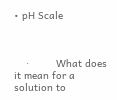• pH Scale



    ·         What does it mean for a solution to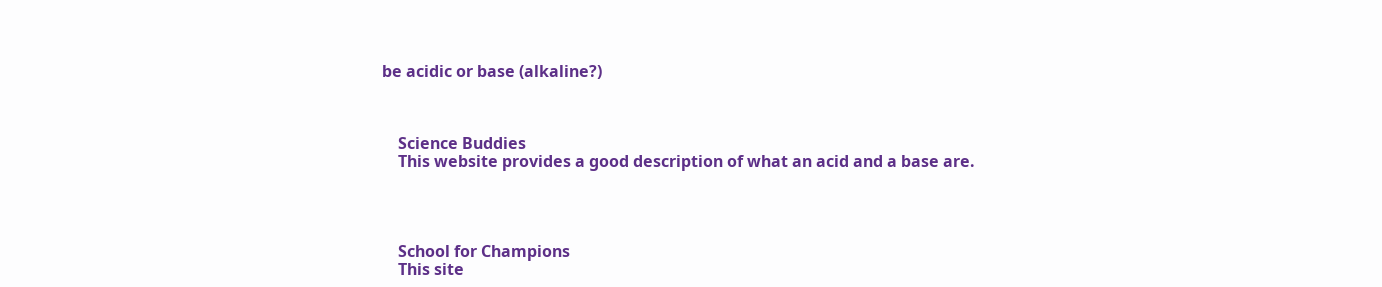be acidic or base (alkaline?)



    Science Buddies
    This website provides a good description of what an acid and a base are.




    School for Champions
    This site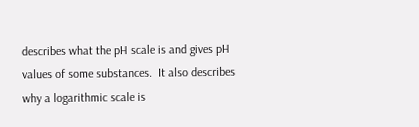describes what the pH scale is and gives pH values of some substances.  It also describes why a logarithmic scale is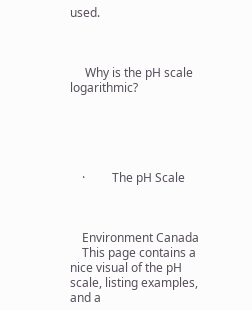used.



     Why is the pH scale logarithmic?





    ·         The pH Scale



    Environment Canada
    This page contains a nice visual of the pH scale, listing examples, and a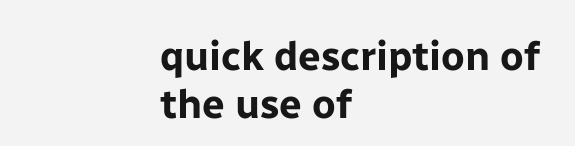quick description of the use of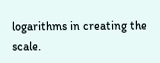logarithms in creating the scale.